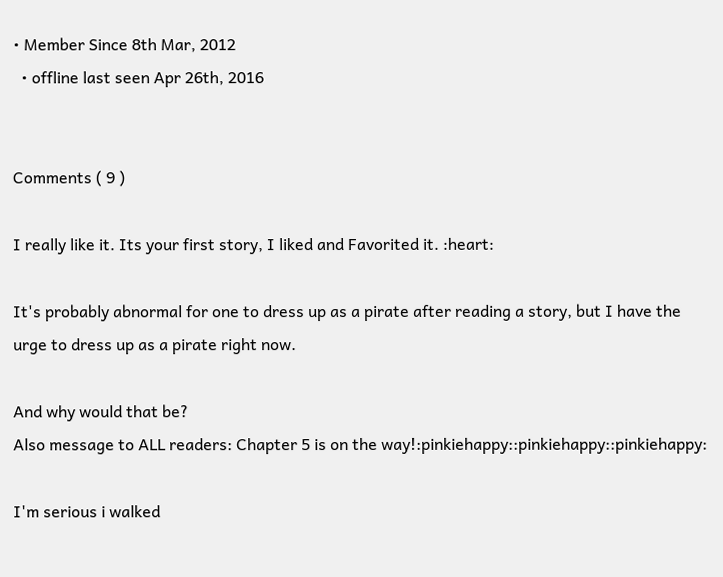• Member Since 8th Mar, 2012
  • offline last seen Apr 26th, 2016


Comments ( 9 )

I really like it. Its your first story, I liked and Favorited it. :heart:

It's probably abnormal for one to dress up as a pirate after reading a story, but I have the urge to dress up as a pirate right now.

And why would that be?
Also message to ALL readers: Chapter 5 is on the way!:pinkiehappy::pinkiehappy::pinkiehappy:

I'm serious i walked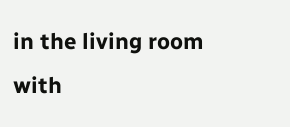in the living room with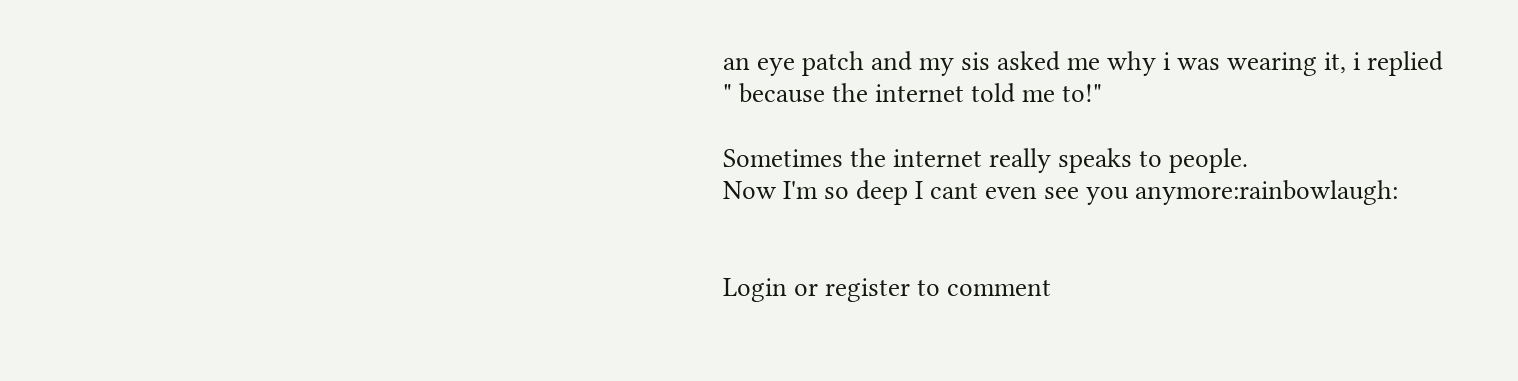an eye patch and my sis asked me why i was wearing it, i replied
" because the internet told me to!"

Sometimes the internet really speaks to people.
Now I'm so deep I cant even see you anymore:rainbowlaugh:


Login or register to comment